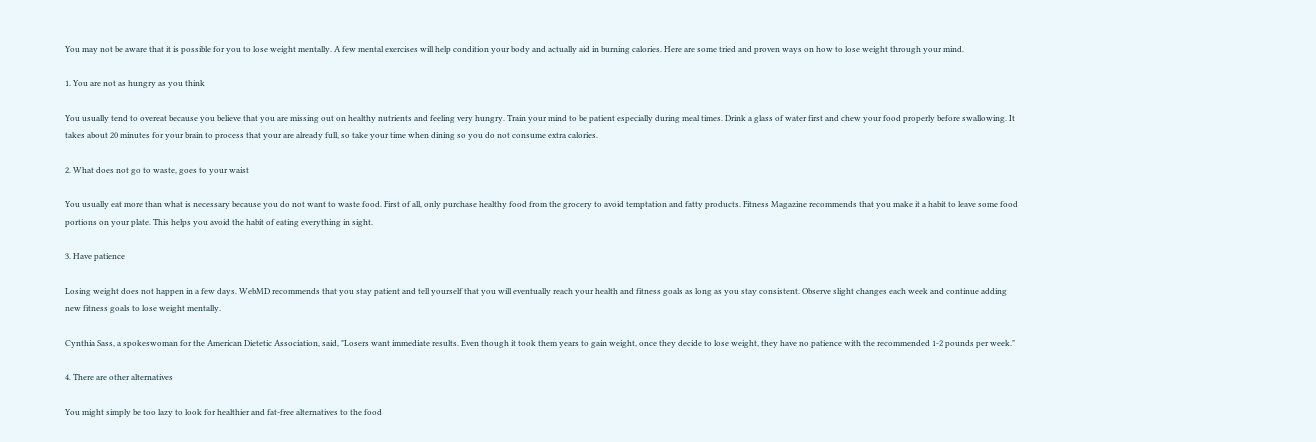You may not be aware that it is possible for you to lose weight mentally. A few mental exercises will help condition your body and actually aid in burning calories. Here are some tried and proven ways on how to lose weight through your mind.

1. You are not as hungry as you think

You usually tend to overeat because you believe that you are missing out on healthy nutrients and feeling very hungry. Train your mind to be patient especially during meal times. Drink a glass of water first and chew your food properly before swallowing. It takes about 20 minutes for your brain to process that your are already full, so take your time when dining so you do not consume extra calories.

2. What does not go to waste, goes to your waist

You usually eat more than what is necessary because you do not want to waste food. First of all, only purchase healthy food from the grocery to avoid temptation and fatty products. Fitness Magazine recommends that you make it a habit to leave some food portions on your plate. This helps you avoid the habit of eating everything in sight.

3. Have patience

Losing weight does not happen in a few days. WebMD recommends that you stay patient and tell yourself that you will eventually reach your health and fitness goals as long as you stay consistent. Observe slight changes each week and continue adding new fitness goals to lose weight mentally.

Cynthia Sass, a spokeswoman for the American Dietetic Association, said, "Losers want immediate results. Even though it took them years to gain weight, once they decide to lose weight, they have no patience with the recommended 1-2 pounds per week."

4. There are other alternatives

You might simply be too lazy to look for healthier and fat-free alternatives to the food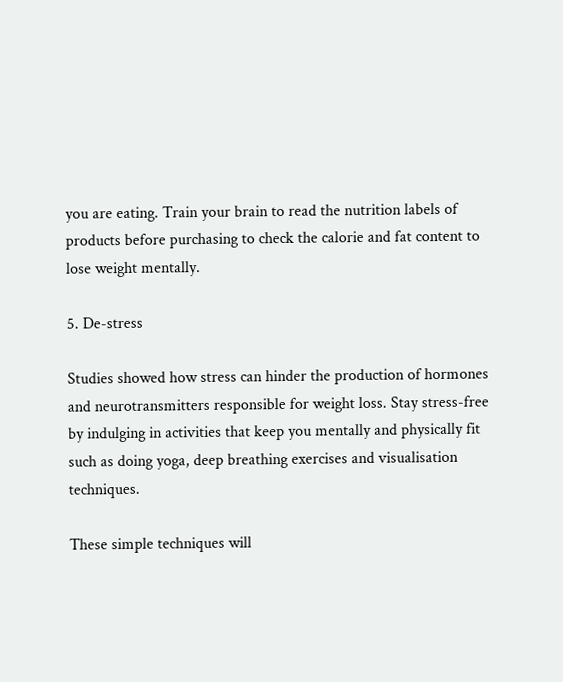you are eating. Train your brain to read the nutrition labels of products before purchasing to check the calorie and fat content to lose weight mentally.

5. De-stress

Studies showed how stress can hinder the production of hormones and neurotransmitters responsible for weight loss. Stay stress-free by indulging in activities that keep you mentally and physically fit such as doing yoga, deep breathing exercises and visualisation techniques.

These simple techniques will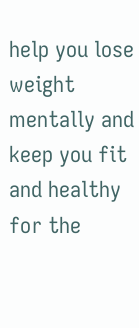help you lose weight mentally and keep you fit and healthy for the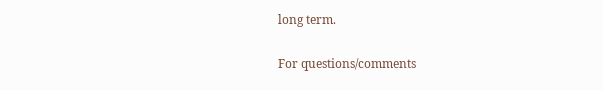long term.

For questions/comments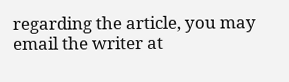regarding the article, you may email the writer at